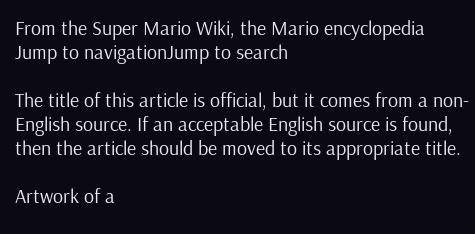From the Super Mario Wiki, the Mario encyclopedia
Jump to navigationJump to search

The title of this article is official, but it comes from a non-English source. If an acceptable English source is found, then the article should be moved to its appropriate title.

Artwork of a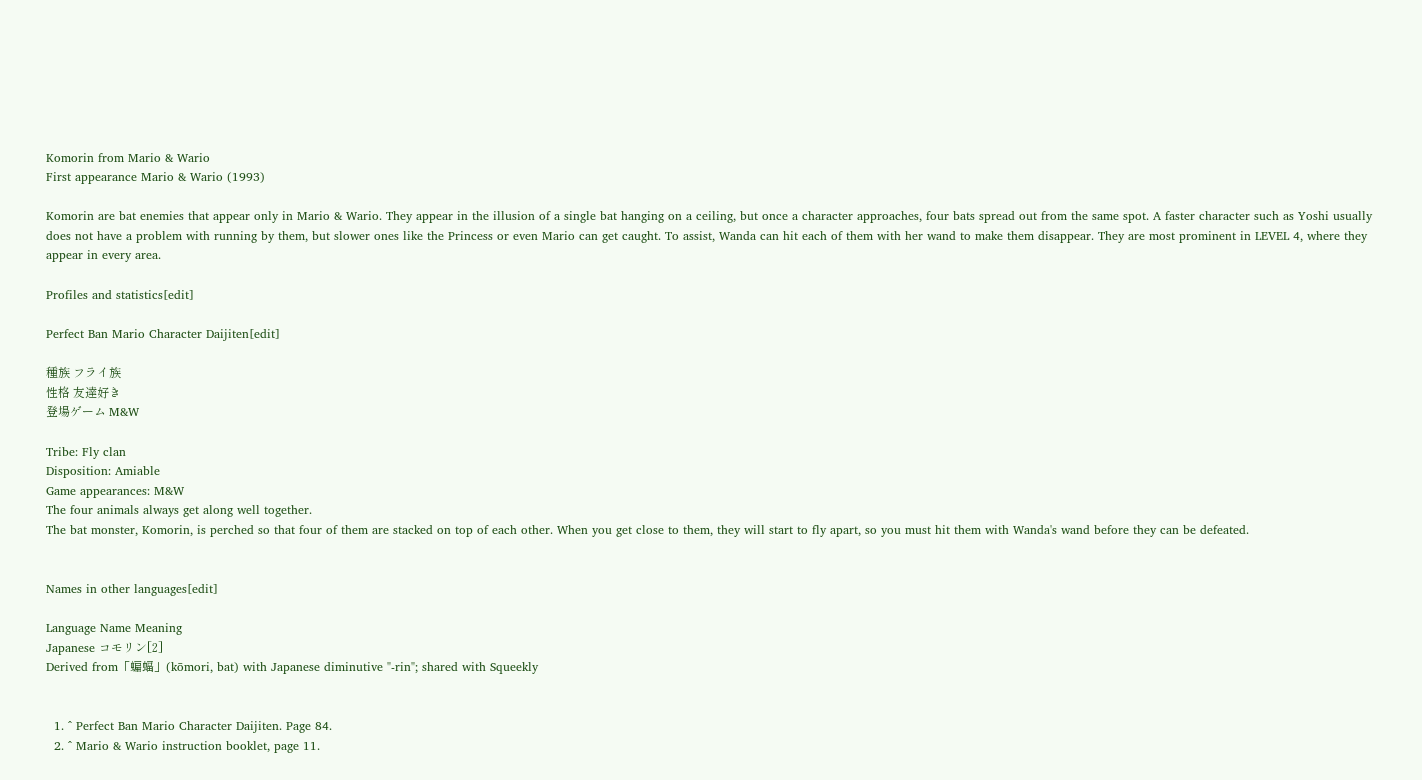Komorin from Mario & Wario
First appearance Mario & Wario (1993)

Komorin are bat enemies that appear only in Mario & Wario. They appear in the illusion of a single bat hanging on a ceiling, but once a character approaches, four bats spread out from the same spot. A faster character such as Yoshi usually does not have a problem with running by them, but slower ones like the Princess or even Mario can get caught. To assist, Wanda can hit each of them with her wand to make them disappear. They are most prominent in LEVEL 4, where they appear in every area.

Profiles and statistics[edit]

Perfect Ban Mario Character Daijiten[edit]

種族 フライ族
性格 友達好き
登場ゲーム M&W

Tribe: Fly clan
Disposition: Amiable
Game appearances: M&W
The four animals always get along well together.
The bat monster, Komorin, is perched so that four of them are stacked on top of each other. When you get close to them, they will start to fly apart, so you must hit them with Wanda's wand before they can be defeated.


Names in other languages[edit]

Language Name Meaning
Japanese コモリン[2]
Derived from「蝙蝠」(kōmori, bat) with Japanese diminutive "-rin"; shared with Squeekly


  1. ^ Perfect Ban Mario Character Daijiten. Page 84.
  2. ^ Mario & Wario instruction booklet, page 11.